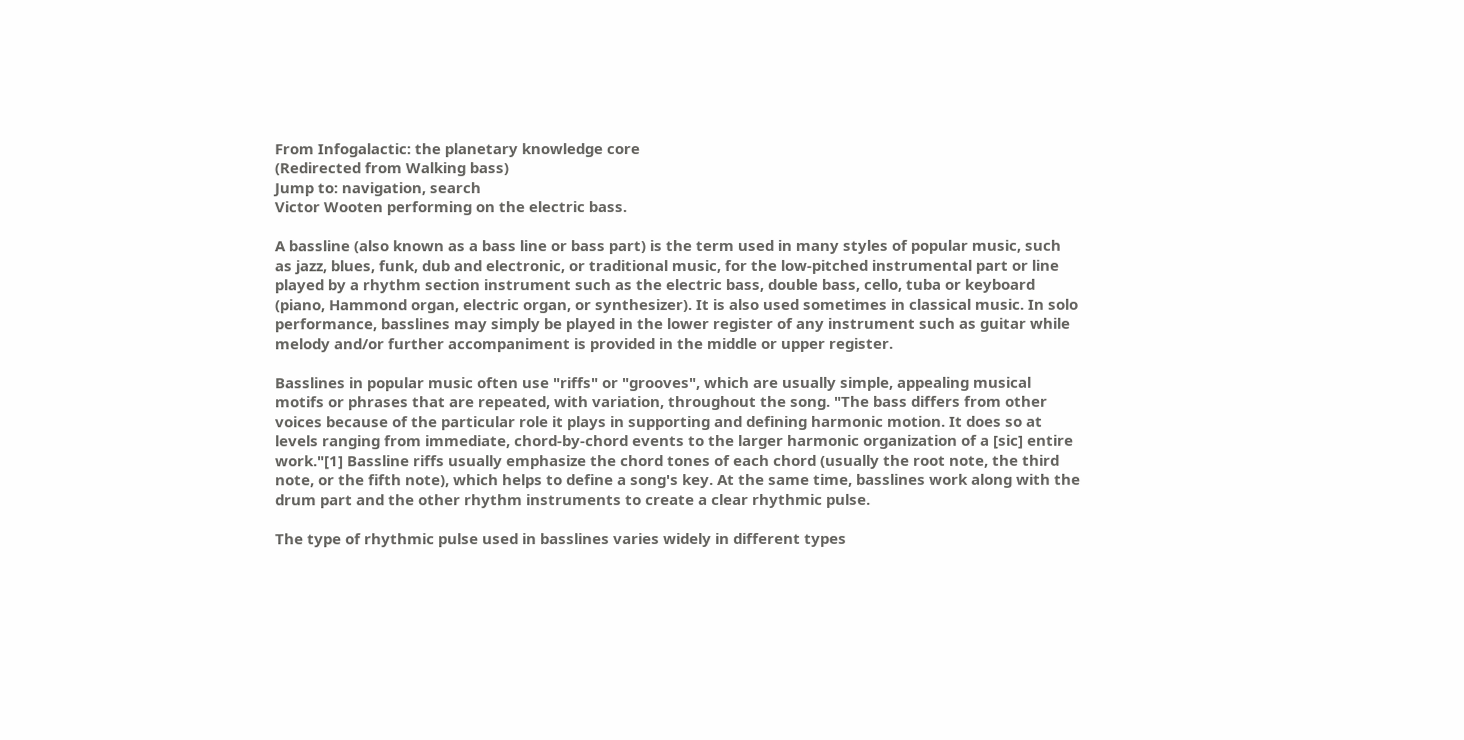From Infogalactic: the planetary knowledge core
(Redirected from Walking bass)
Jump to: navigation, search
Victor Wooten performing on the electric bass.

A bassline (also known as a bass line or bass part) is the term used in many styles of popular music, such as jazz, blues, funk, dub and electronic, or traditional music, for the low-pitched instrumental part or line played by a rhythm section instrument such as the electric bass, double bass, cello, tuba or keyboard (piano, Hammond organ, electric organ, or synthesizer). It is also used sometimes in classical music. In solo performance, basslines may simply be played in the lower register of any instrument such as guitar while melody and/or further accompaniment is provided in the middle or upper register.

Basslines in popular music often use "riffs" or "grooves", which are usually simple, appealing musical motifs or phrases that are repeated, with variation, throughout the song. "The bass differs from other voices because of the particular role it plays in supporting and defining harmonic motion. It does so at levels ranging from immediate, chord-by-chord events to the larger harmonic organization of a [sic] entire work."[1] Bassline riffs usually emphasize the chord tones of each chord (usually the root note, the third note, or the fifth note), which helps to define a song's key. At the same time, basslines work along with the drum part and the other rhythm instruments to create a clear rhythmic pulse.

The type of rhythmic pulse used in basslines varies widely in different types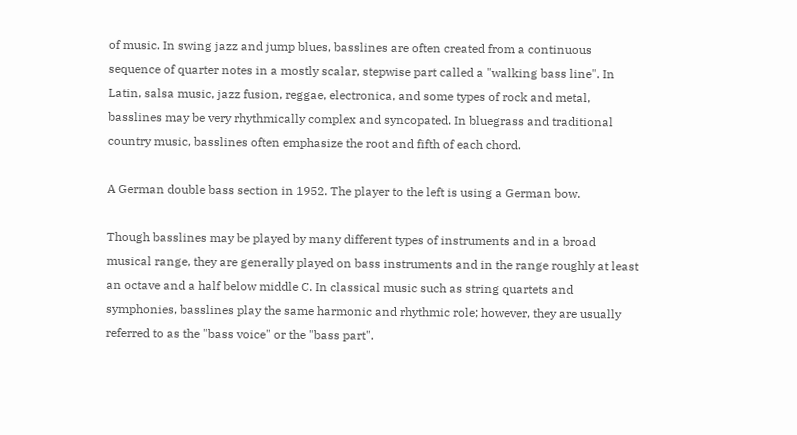of music. In swing jazz and jump blues, basslines are often created from a continuous sequence of quarter notes in a mostly scalar, stepwise part called a "walking bass line". In Latin, salsa music, jazz fusion, reggae, electronica, and some types of rock and metal, basslines may be very rhythmically complex and syncopated. In bluegrass and traditional country music, basslines often emphasize the root and fifth of each chord.

A German double bass section in 1952. The player to the left is using a German bow.

Though basslines may be played by many different types of instruments and in a broad musical range, they are generally played on bass instruments and in the range roughly at least an octave and a half below middle C. In classical music such as string quartets and symphonies, basslines play the same harmonic and rhythmic role; however, they are usually referred to as the "bass voice" or the "bass part".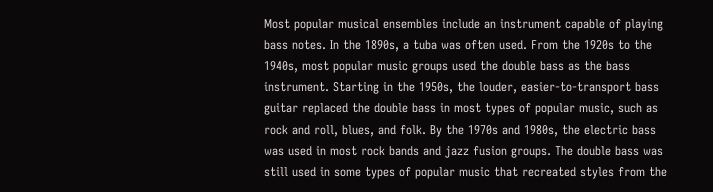Most popular musical ensembles include an instrument capable of playing bass notes. In the 1890s, a tuba was often used. From the 1920s to the 1940s, most popular music groups used the double bass as the bass instrument. Starting in the 1950s, the louder, easier-to-transport bass guitar replaced the double bass in most types of popular music, such as rock and roll, blues, and folk. By the 1970s and 1980s, the electric bass was used in most rock bands and jazz fusion groups. The double bass was still used in some types of popular music that recreated styles from the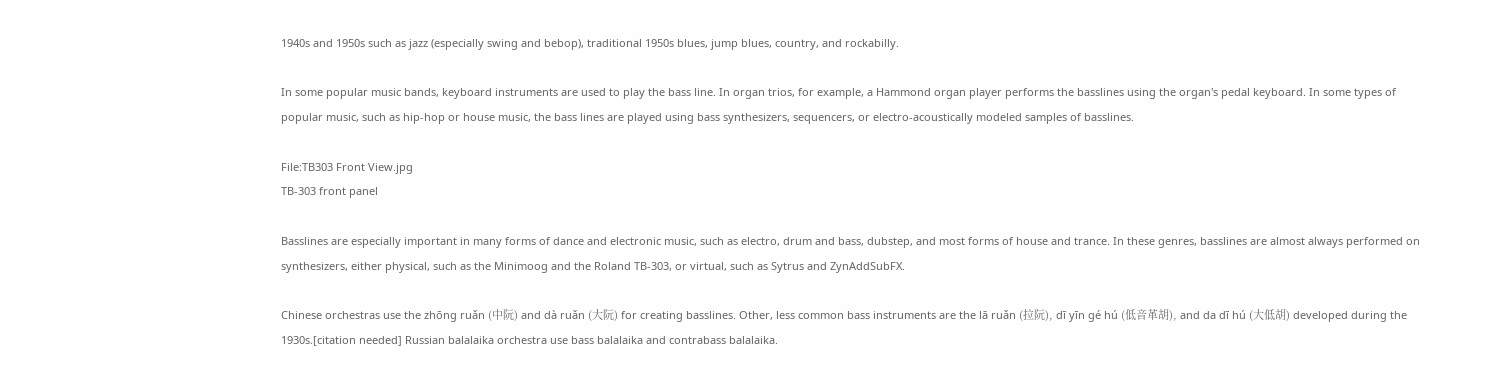1940s and 1950s such as jazz (especially swing and bebop), traditional 1950s blues, jump blues, country, and rockabilly.

In some popular music bands, keyboard instruments are used to play the bass line. In organ trios, for example, a Hammond organ player performs the basslines using the organ's pedal keyboard. In some types of popular music, such as hip-hop or house music, the bass lines are played using bass synthesizers, sequencers, or electro-acoustically modeled samples of basslines.

File:TB303 Front View.jpg
TB-303 front panel

Basslines are especially important in many forms of dance and electronic music, such as electro, drum and bass, dubstep, and most forms of house and trance. In these genres, basslines are almost always performed on synthesizers, either physical, such as the Minimoog and the Roland TB-303, or virtual, such as Sytrus and ZynAddSubFX.

Chinese orchestras use the zhōng ruǎn (中阮) and dà ruǎn (大阮) for creating basslines. Other, less common bass instruments are the lā ruǎn (拉阮), dī yīn gé hú (低音革胡), and da dī hú (大低胡) developed during the 1930s.[citation needed] Russian balalaika orchestra use bass balalaika and contrabass balalaika.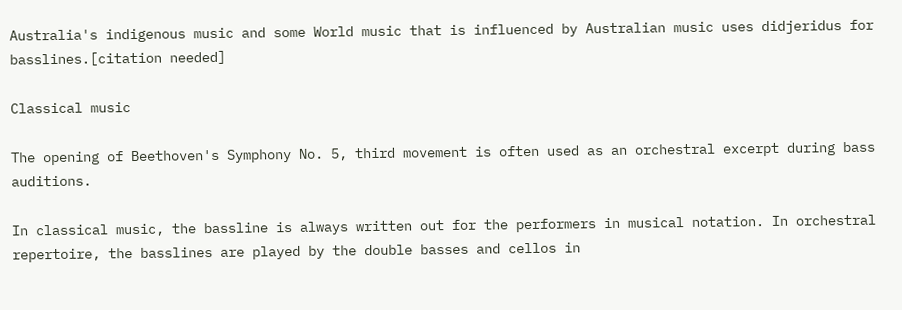Australia's indigenous music and some World music that is influenced by Australian music uses didjeridus for basslines.[citation needed]

Classical music

The opening of Beethoven's Symphony No. 5, third movement is often used as an orchestral excerpt during bass auditions.

In classical music, the bassline is always written out for the performers in musical notation. In orchestral repertoire, the basslines are played by the double basses and cellos in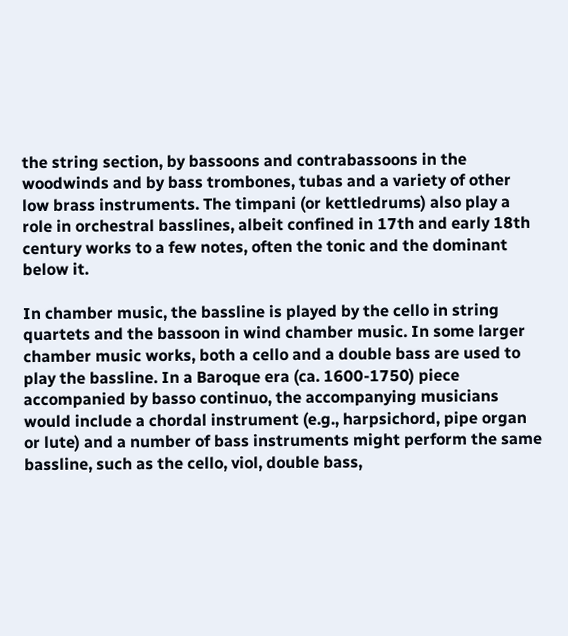the string section, by bassoons and contrabassoons in the woodwinds and by bass trombones, tubas and a variety of other low brass instruments. The timpani (or kettledrums) also play a role in orchestral basslines, albeit confined in 17th and early 18th century works to a few notes, often the tonic and the dominant below it.

In chamber music, the bassline is played by the cello in string quartets and the bassoon in wind chamber music. In some larger chamber music works, both a cello and a double bass are used to play the bassline. In a Baroque era (ca. 1600-1750) piece accompanied by basso continuo, the accompanying musicians would include a chordal instrument (e.g., harpsichord, pipe organ or lute) and a number of bass instruments might perform the same bassline, such as the cello, viol, double bass,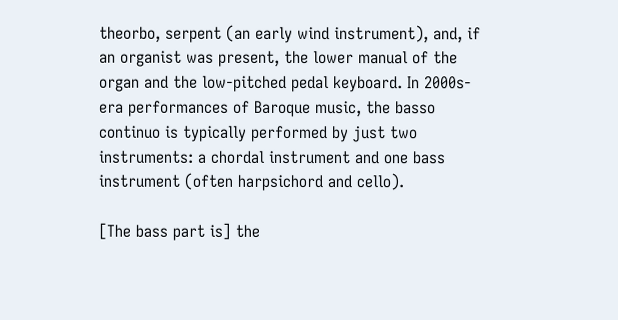theorbo, serpent (an early wind instrument), and, if an organist was present, the lower manual of the organ and the low-pitched pedal keyboard. In 2000s-era performances of Baroque music, the basso continuo is typically performed by just two instruments: a chordal instrument and one bass instrument (often harpsichord and cello).

[The bass part is] the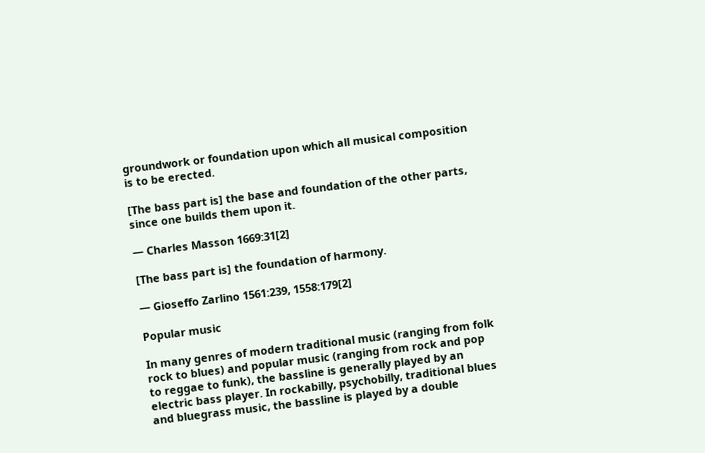groundwork or foundation upon which all musical composition is to be erected.

[The bass part is] the base and foundation of the other parts, since one builds them upon it.

— Charles Masson 1669:31[2]

[The bass part is] the foundation of harmony.

— Gioseffo Zarlino 1561:239, 1558:179[2]

Popular music

In many genres of modern traditional music (ranging from folk rock to blues) and popular music (ranging from rock and pop to reggae to funk), the bassline is generally played by an electric bass player. In rockabilly, psychobilly, traditional blues and bluegrass music, the bassline is played by a double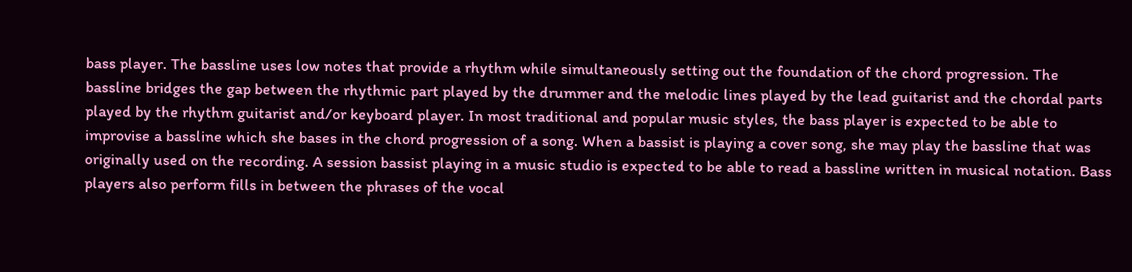bass player. The bassline uses low notes that provide a rhythm while simultaneously setting out the foundation of the chord progression. The bassline bridges the gap between the rhythmic part played by the drummer and the melodic lines played by the lead guitarist and the chordal parts played by the rhythm guitarist and/or keyboard player. In most traditional and popular music styles, the bass player is expected to be able to improvise a bassline which she bases in the chord progression of a song. When a bassist is playing a cover song, she may play the bassline that was originally used on the recording. A session bassist playing in a music studio is expected to be able to read a bassline written in musical notation. Bass players also perform fills in between the phrases of the vocal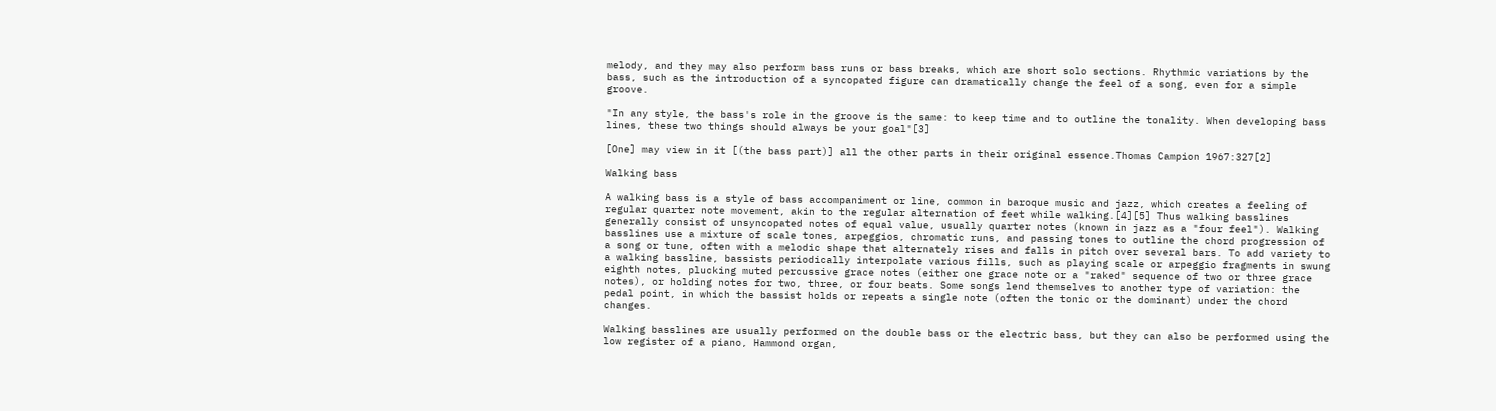melody, and they may also perform bass runs or bass breaks, which are short solo sections. Rhythmic variations by the bass, such as the introduction of a syncopated figure can dramatically change the feel of a song, even for a simple groove.

"In any style, the bass's role in the groove is the same: to keep time and to outline the tonality. When developing bass lines, these two things should always be your goal"[3]

[One] may view in it [(the bass part)] all the other parts in their original essence.Thomas Campion 1967:327[2]

Walking bass

A walking bass is a style of bass accompaniment or line, common in baroque music and jazz, which creates a feeling of regular quarter note movement, akin to the regular alternation of feet while walking.[4][5] Thus walking basslines generally consist of unsyncopated notes of equal value, usually quarter notes (known in jazz as a "four feel"). Walking basslines use a mixture of scale tones, arpeggios, chromatic runs, and passing tones to outline the chord progression of a song or tune, often with a melodic shape that alternately rises and falls in pitch over several bars. To add variety to a walking bassline, bassists periodically interpolate various fills, such as playing scale or arpeggio fragments in swung eighth notes, plucking muted percussive grace notes (either one grace note or a "raked" sequence of two or three grace notes), or holding notes for two, three, or four beats. Some songs lend themselves to another type of variation: the pedal point, in which the bassist holds or repeats a single note (often the tonic or the dominant) under the chord changes.

Walking basslines are usually performed on the double bass or the electric bass, but they can also be performed using the low register of a piano, Hammond organ,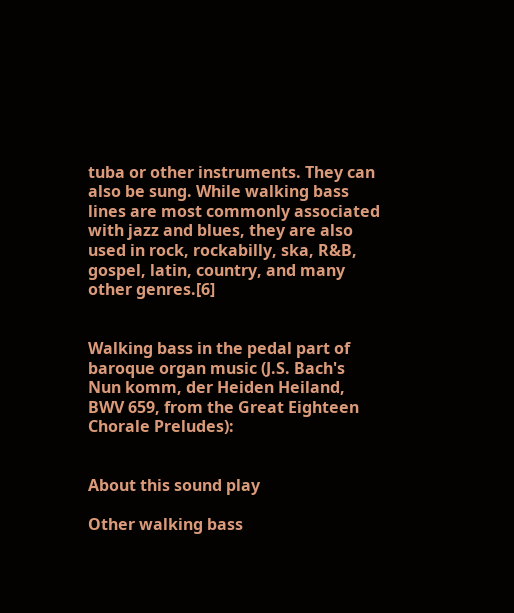tuba or other instruments. They can also be sung. While walking bass lines are most commonly associated with jazz and blues, they are also used in rock, rockabilly, ska, R&B, gospel, latin, country, and many other genres.[6]


Walking bass in the pedal part of baroque organ music (J.S. Bach's Nun komm, der Heiden Heiland, BWV 659, from the Great Eighteen Chorale Preludes):


About this sound play

Other walking bass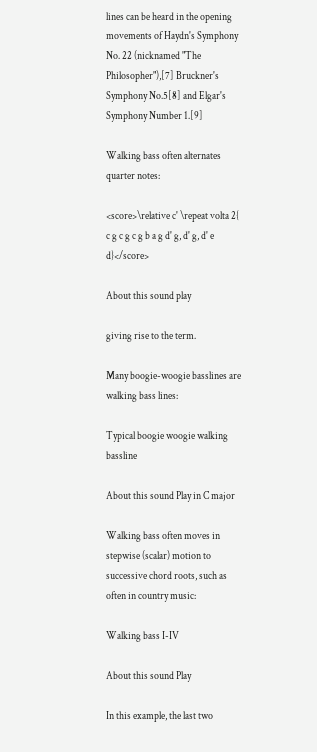lines can be heard in the opening movements of Haydn's Symphony No. 22 (nicknamed "The Philosopher"),[7] Bruckner's Symphony No.5[8] and Elgar's Symphony Number 1.[9]

Walking bass often alternates quarter notes:

<score>\relative c' \repeat volta 2{ c g c g c g b a g d' g, d' g, d' e d}</score>

About this sound play

giving rise to the term.

Many boogie-woogie basslines are walking bass lines:

Typical boogie woogie walking bassline

About this sound Play in C major

Walking bass often moves in stepwise (scalar) motion to successive chord roots, such as often in country music:

Walking bass I-IV

About this sound Play

In this example, the last two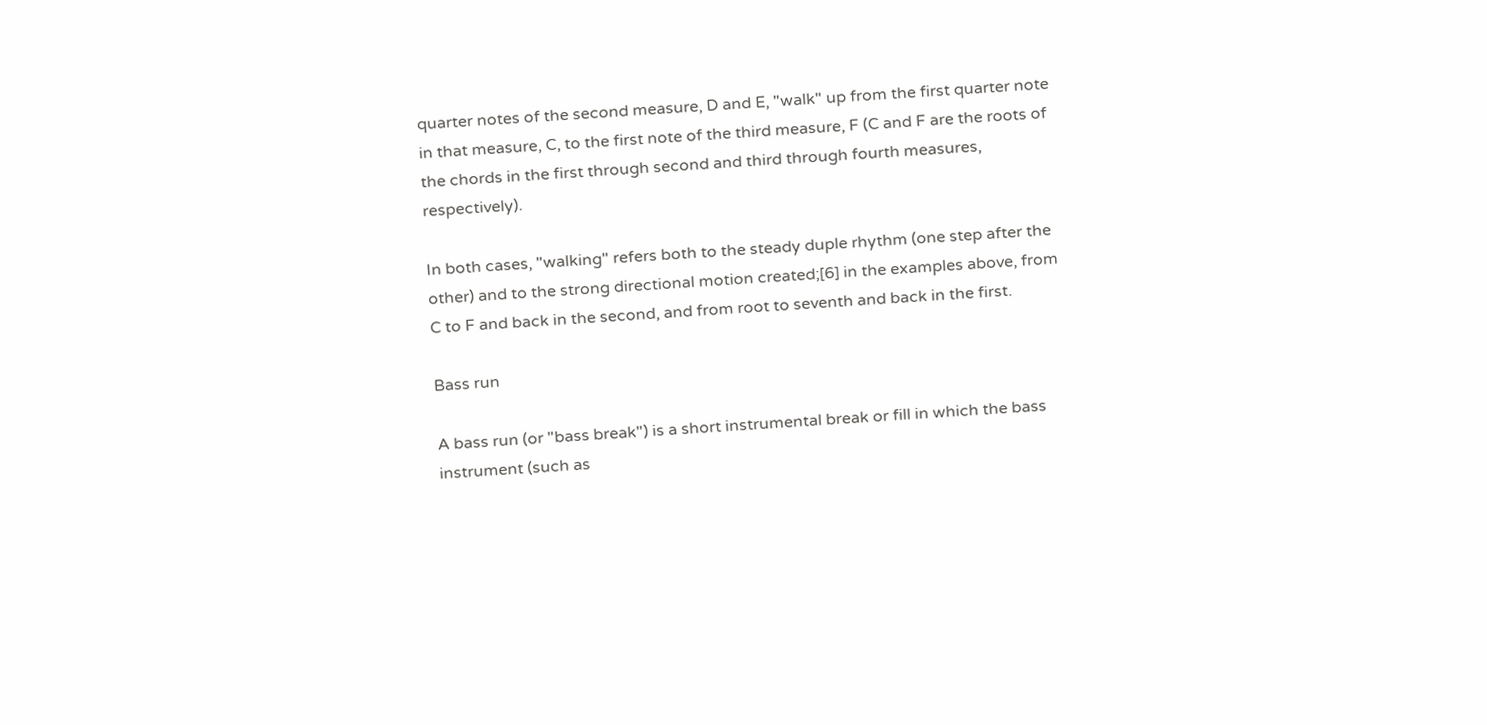quarter notes of the second measure, D and E, "walk" up from the first quarter note in that measure, C, to the first note of the third measure, F (C and F are the roots of the chords in the first through second and third through fourth measures, respectively).

In both cases, "walking" refers both to the steady duple rhythm (one step after the other) and to the strong directional motion created;[6] in the examples above, from C to F and back in the second, and from root to seventh and back in the first.

Bass run

A bass run (or "bass break") is a short instrumental break or fill in which the bass instrument (such as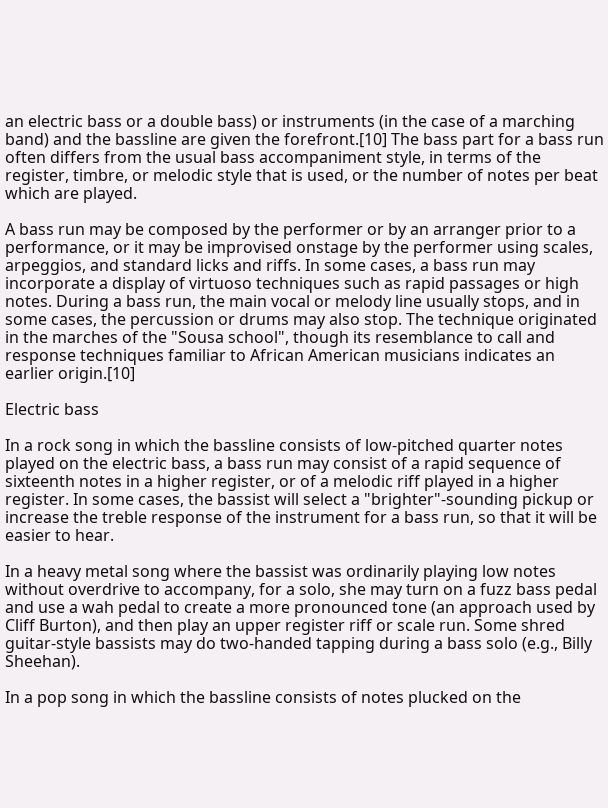an electric bass or a double bass) or instruments (in the case of a marching band) and the bassline are given the forefront.[10] The bass part for a bass run often differs from the usual bass accompaniment style, in terms of the register, timbre, or melodic style that is used, or the number of notes per beat which are played.

A bass run may be composed by the performer or by an arranger prior to a performance, or it may be improvised onstage by the performer using scales, arpeggios, and standard licks and riffs. In some cases, a bass run may incorporate a display of virtuoso techniques such as rapid passages or high notes. During a bass run, the main vocal or melody line usually stops, and in some cases, the percussion or drums may also stop. The technique originated in the marches of the "Sousa school", though its resemblance to call and response techniques familiar to African American musicians indicates an earlier origin.[10]

Electric bass

In a rock song in which the bassline consists of low-pitched quarter notes played on the electric bass, a bass run may consist of a rapid sequence of sixteenth notes in a higher register, or of a melodic riff played in a higher register. In some cases, the bassist will select a "brighter"-sounding pickup or increase the treble response of the instrument for a bass run, so that it will be easier to hear.

In a heavy metal song where the bassist was ordinarily playing low notes without overdrive to accompany, for a solo, she may turn on a fuzz bass pedal and use a wah pedal to create a more pronounced tone (an approach used by Cliff Burton), and then play an upper register riff or scale run. Some shred guitar-style bassists may do two-handed tapping during a bass solo (e.g., Billy Sheehan).

In a pop song in which the bassline consists of notes plucked on the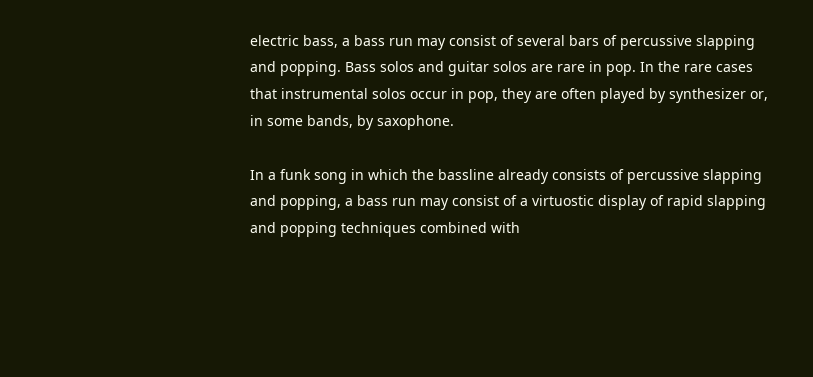electric bass, a bass run may consist of several bars of percussive slapping and popping. Bass solos and guitar solos are rare in pop. In the rare cases that instrumental solos occur in pop, they are often played by synthesizer or, in some bands, by saxophone.

In a funk song in which the bassline already consists of percussive slapping and popping, a bass run may consist of a virtuostic display of rapid slapping and popping techniques combined with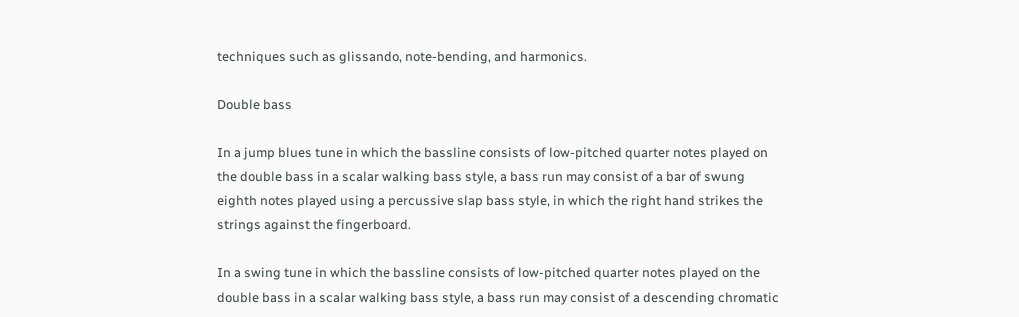techniques such as glissando, note-bending, and harmonics.

Double bass

In a jump blues tune in which the bassline consists of low-pitched quarter notes played on the double bass in a scalar walking bass style, a bass run may consist of a bar of swung eighth notes played using a percussive slap bass style, in which the right hand strikes the strings against the fingerboard.

In a swing tune in which the bassline consists of low-pitched quarter notes played on the double bass in a scalar walking bass style, a bass run may consist of a descending chromatic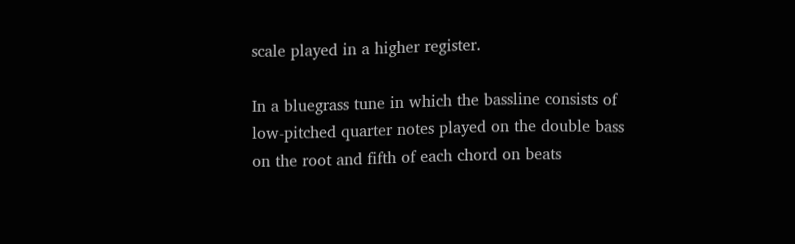scale played in a higher register.

In a bluegrass tune in which the bassline consists of low-pitched quarter notes played on the double bass on the root and fifth of each chord on beats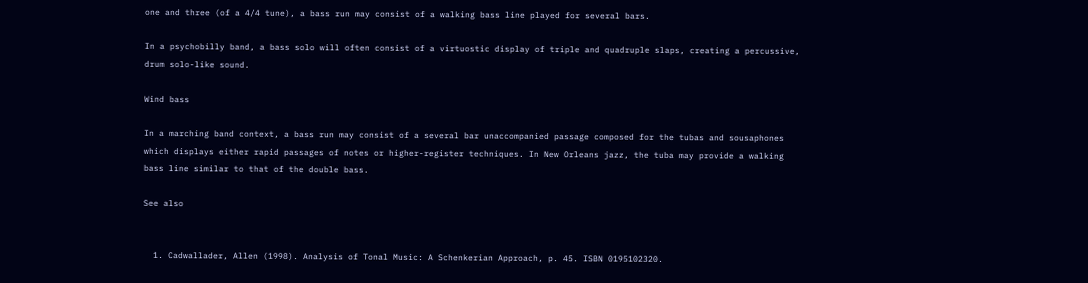one and three (of a 4/4 tune), a bass run may consist of a walking bass line played for several bars.

In a psychobilly band, a bass solo will often consist of a virtuostic display of triple and quadruple slaps, creating a percussive, drum solo-like sound.

Wind bass

In a marching band context, a bass run may consist of a several bar unaccompanied passage composed for the tubas and sousaphones which displays either rapid passages of notes or higher-register techniques. In New Orleans jazz, the tuba may provide a walking bass line similar to that of the double bass.

See also


  1. Cadwallader, Allen (1998). Analysis of Tonal Music: A Schenkerian Approach, p. 45. ISBN 0195102320.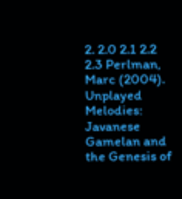2. 2.0 2.1 2.2 2.3 Perlman, Marc (2004). Unplayed Melodies: Javanese Gamelan and the Genesis of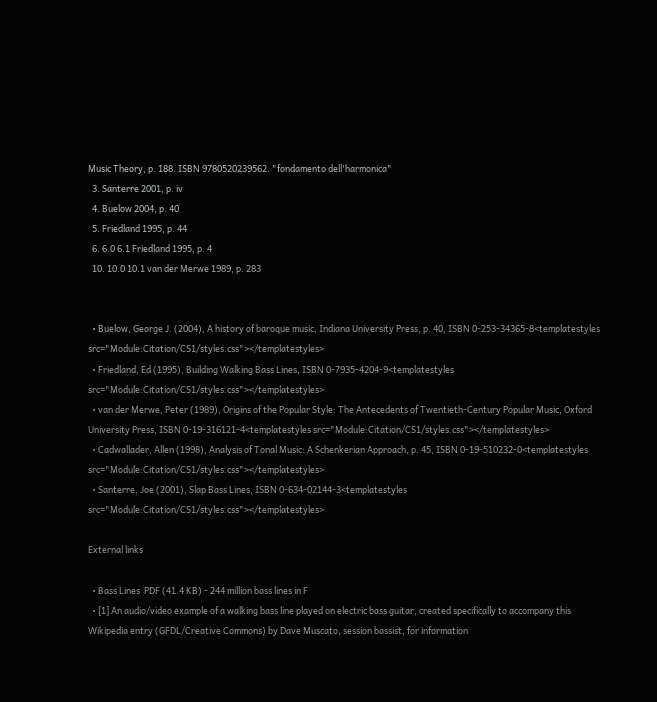Music Theory, p. 188. ISBN 9780520239562. "fondamento dell'harmonica"
  3. Santerre 2001, p. iv
  4. Buelow 2004, p. 40
  5. Friedland 1995, p. 44
  6. 6.0 6.1 Friedland 1995, p. 4
  10. 10.0 10.1 van der Merwe 1989, p. 283


  • Buelow, George J. (2004), A history of baroque music, Indiana University Press, p. 40, ISBN 0-253-34365-8<templatestyles src="Module:Citation/CS1/styles.css"></templatestyles>
  • Friedland, Ed (1995), Building Walking Bass Lines, ISBN 0-7935-4204-9<templatestyles src="Module:Citation/CS1/styles.css"></templatestyles>
  • van der Merwe, Peter (1989), Origins of the Popular Style: The Antecedents of Twentieth-Century Popular Music, Oxford University Press, ISBN 0-19-316121-4<templatestyles src="Module:Citation/CS1/styles.css"></templatestyles>
  • Cadwallader, Allen (1998), Analysis of Tonal Music: A Schenkerian Approach, p. 45, ISBN 0-19-510232-0<templatestyles src="Module:Citation/CS1/styles.css"></templatestyles>
  • Santerre, Joe (2001), Slap Bass Lines, ISBN 0-634-02144-3<templatestyles src="Module:Citation/CS1/styles.css"></templatestyles>

External links

  • Bass Lines  PDF (41.4 KB) - 244 million bass lines in F
  • [1] An audio/video example of a walking bass line played on electric bass guitar, created specifically to accompany this Wikipedia entry (GFDL/Creative Commons) by Dave Muscato, session bassist, for information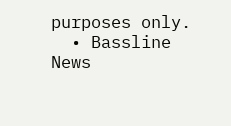purposes only.
  • Bassline News